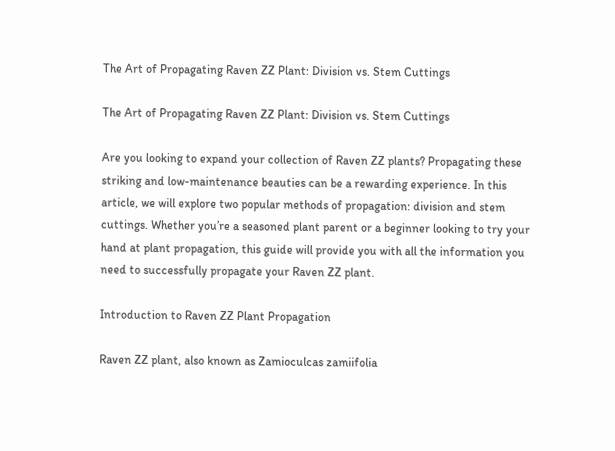The Art of Propagating Raven ZZ Plant: Division vs. Stem Cuttings

The Art of Propagating Raven ZZ Plant: Division vs. Stem Cuttings

Are you looking to expand your collection of Raven ZZ plants? Propagating these striking and low-maintenance beauties can be a rewarding experience. In this article, we will explore two popular methods of propagation: division and stem cuttings. Whether you’re a seasoned plant parent or a beginner looking to try your hand at plant propagation, this guide will provide you with all the information you need to successfully propagate your Raven ZZ plant.

Introduction to Raven ZZ Plant Propagation

Raven ZZ plant, also known as Zamioculcas zamiifolia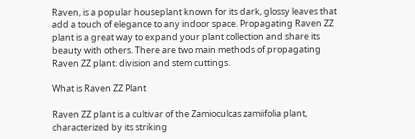Raven, is a popular houseplant known for its dark, glossy leaves that add a touch of elegance to any indoor space. Propagating Raven ZZ plant is a great way to expand your plant collection and share its beauty with others. There are two main methods of propagating Raven ZZ plant: division and stem cuttings.

What is Raven ZZ Plant

Raven ZZ plant is a cultivar of the Zamioculcas zamiifolia plant, characterized by its striking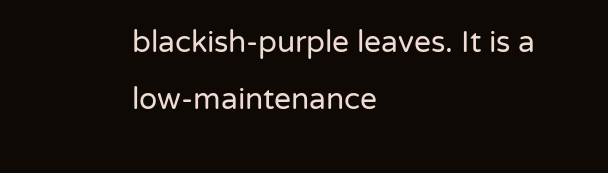blackish-purple leaves. It is a low-maintenance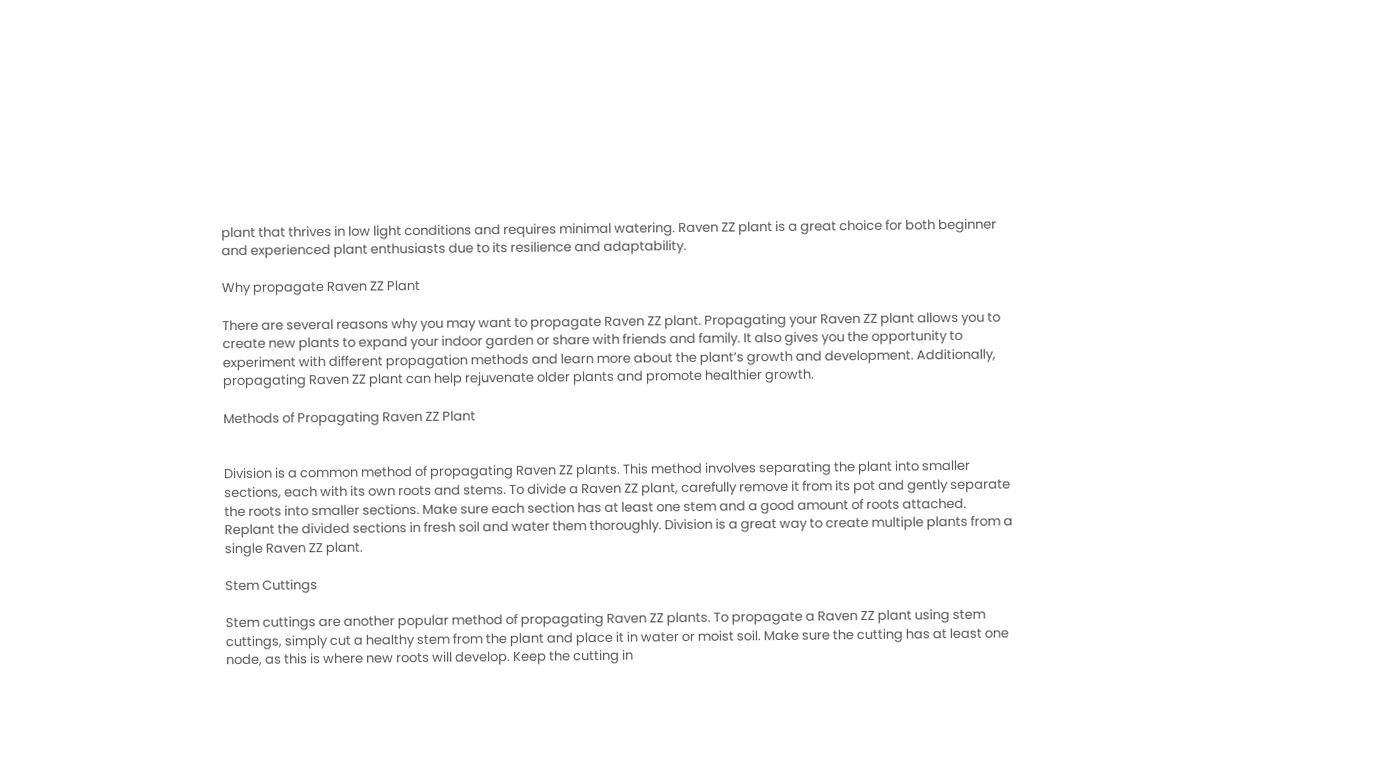plant that thrives in low light conditions and requires minimal watering. Raven ZZ plant is a great choice for both beginner and experienced plant enthusiasts due to its resilience and adaptability.

Why propagate Raven ZZ Plant

There are several reasons why you may want to propagate Raven ZZ plant. Propagating your Raven ZZ plant allows you to create new plants to expand your indoor garden or share with friends and family. It also gives you the opportunity to experiment with different propagation methods and learn more about the plant’s growth and development. Additionally, propagating Raven ZZ plant can help rejuvenate older plants and promote healthier growth.

Methods of Propagating Raven ZZ Plant


Division is a common method of propagating Raven ZZ plants. This method involves separating the plant into smaller sections, each with its own roots and stems. To divide a Raven ZZ plant, carefully remove it from its pot and gently separate the roots into smaller sections. Make sure each section has at least one stem and a good amount of roots attached. Replant the divided sections in fresh soil and water them thoroughly. Division is a great way to create multiple plants from a single Raven ZZ plant.

Stem Cuttings

Stem cuttings are another popular method of propagating Raven ZZ plants. To propagate a Raven ZZ plant using stem cuttings, simply cut a healthy stem from the plant and place it in water or moist soil. Make sure the cutting has at least one node, as this is where new roots will develop. Keep the cutting in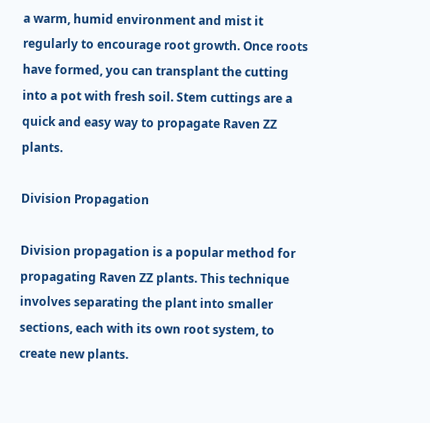a warm, humid environment and mist it regularly to encourage root growth. Once roots have formed, you can transplant the cutting into a pot with fresh soil. Stem cuttings are a quick and easy way to propagate Raven ZZ plants.

Division Propagation

Division propagation is a popular method for propagating Raven ZZ plants. This technique involves separating the plant into smaller sections, each with its own root system, to create new plants.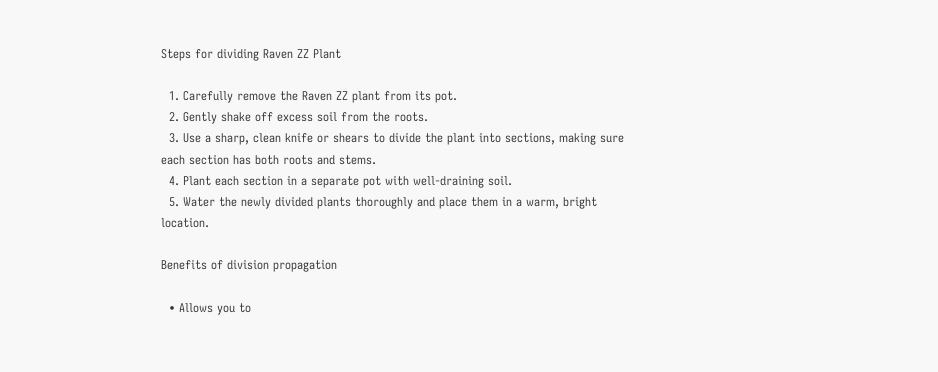Steps for dividing Raven ZZ Plant

  1. Carefully remove the Raven ZZ plant from its pot.
  2. Gently shake off excess soil from the roots.
  3. Use a sharp, clean knife or shears to divide the plant into sections, making sure each section has both roots and stems.
  4. Plant each section in a separate pot with well-draining soil.
  5. Water the newly divided plants thoroughly and place them in a warm, bright location.

Benefits of division propagation

  • Allows you to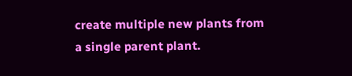create multiple new plants from a single parent plant.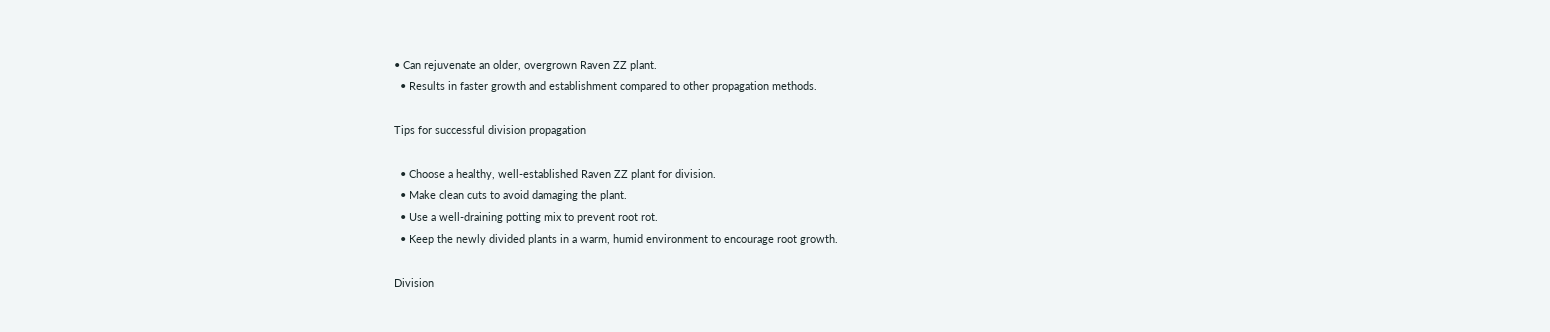• Can rejuvenate an older, overgrown Raven ZZ plant.
  • Results in faster growth and establishment compared to other propagation methods.

Tips for successful division propagation

  • Choose a healthy, well-established Raven ZZ plant for division.
  • Make clean cuts to avoid damaging the plant.
  • Use a well-draining potting mix to prevent root rot.
  • Keep the newly divided plants in a warm, humid environment to encourage root growth.

Division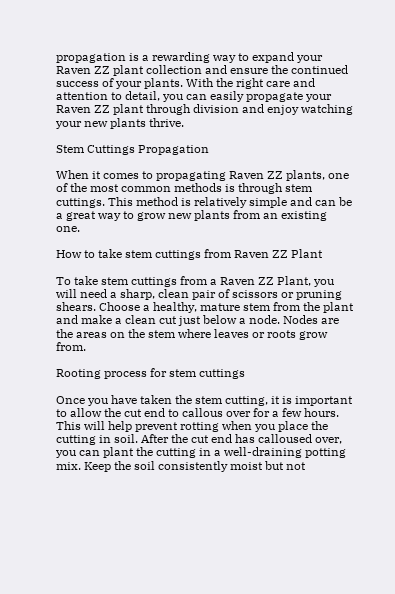propagation is a rewarding way to expand your Raven ZZ plant collection and ensure the continued success of your plants. With the right care and attention to detail, you can easily propagate your Raven ZZ plant through division and enjoy watching your new plants thrive.

Stem Cuttings Propagation

When it comes to propagating Raven ZZ plants, one of the most common methods is through stem cuttings. This method is relatively simple and can be a great way to grow new plants from an existing one.

How to take stem cuttings from Raven ZZ Plant

To take stem cuttings from a Raven ZZ Plant, you will need a sharp, clean pair of scissors or pruning shears. Choose a healthy, mature stem from the plant and make a clean cut just below a node. Nodes are the areas on the stem where leaves or roots grow from.

Rooting process for stem cuttings

Once you have taken the stem cutting, it is important to allow the cut end to callous over for a few hours. This will help prevent rotting when you place the cutting in soil. After the cut end has calloused over, you can plant the cutting in a well-draining potting mix. Keep the soil consistently moist but not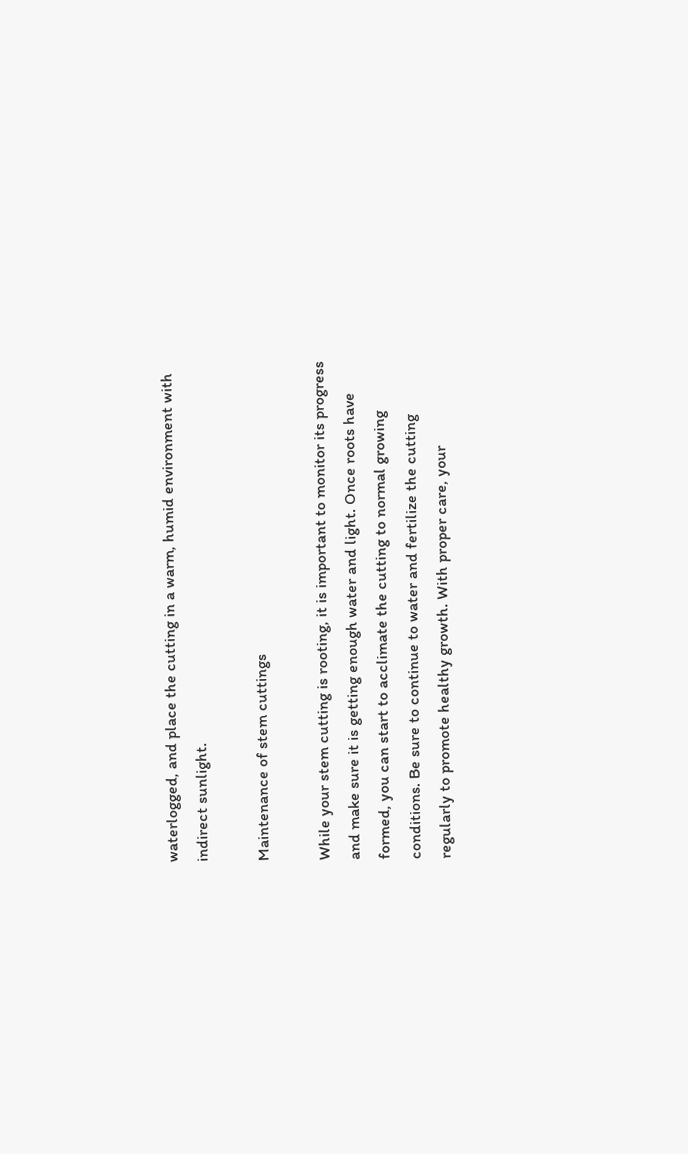waterlogged, and place the cutting in a warm, humid environment with indirect sunlight.

Maintenance of stem cuttings

While your stem cutting is rooting, it is important to monitor its progress and make sure it is getting enough water and light. Once roots have formed, you can start to acclimate the cutting to normal growing conditions. Be sure to continue to water and fertilize the cutting regularly to promote healthy growth. With proper care, your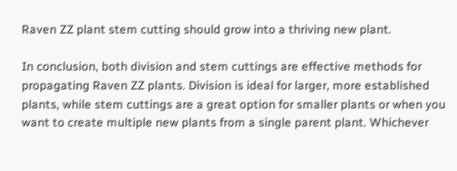Raven ZZ plant stem cutting should grow into a thriving new plant.

In conclusion, both division and stem cuttings are effective methods for propagating Raven ZZ plants. Division is ideal for larger, more established plants, while stem cuttings are a great option for smaller plants or when you want to create multiple new plants from a single parent plant. Whichever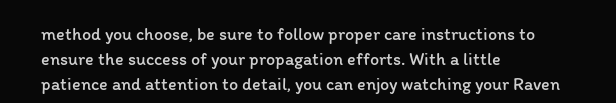method you choose, be sure to follow proper care instructions to ensure the success of your propagation efforts. With a little patience and attention to detail, you can enjoy watching your Raven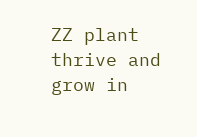ZZ plant thrive and grow in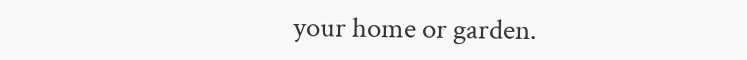your home or garden.